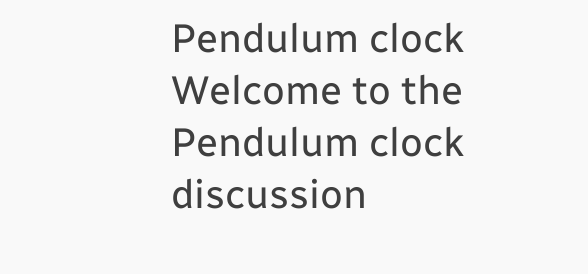Pendulum clock
Welcome to the Pendulum clock discussion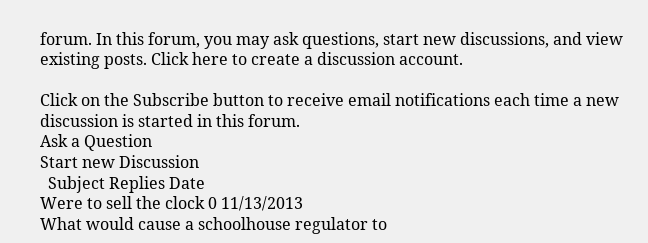forum. In this forum, you may ask questions, start new discussions, and view existing posts. Click here to create a discussion account.

Click on the Subscribe button to receive email notifications each time a new discussion is started in this forum.
Ask a Question
Start new Discussion
  Subject Replies Date
Were to sell the clock 0 11/13/2013
What would cause a schoolhouse regulator to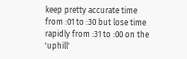keep pretty accurate time from :01 to :30 but lose time rapidly from :31 to :00 on the 'uphill'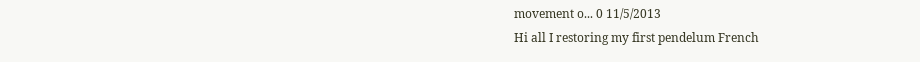movement o... 0 11/5/2013
Hi all I restoring my first pendelum French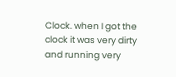Clock. when I got the clock it was very dirty and running very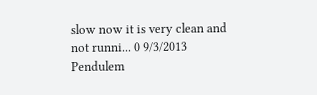slow now it is very clean and not runni... 0 9/3/2013
Pendulem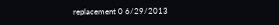replacement 0 6/29/2013